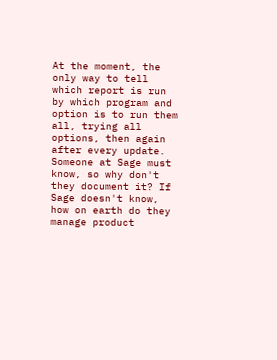At the moment, the only way to tell which report is run by which program and option is to run them all, trying all options, then again after every update. Someone at Sage must know, so why don't they document it? If Sage doesn't know, how on earth do they manage product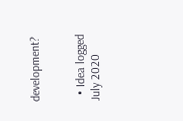development?


  • Idea logged July 2020